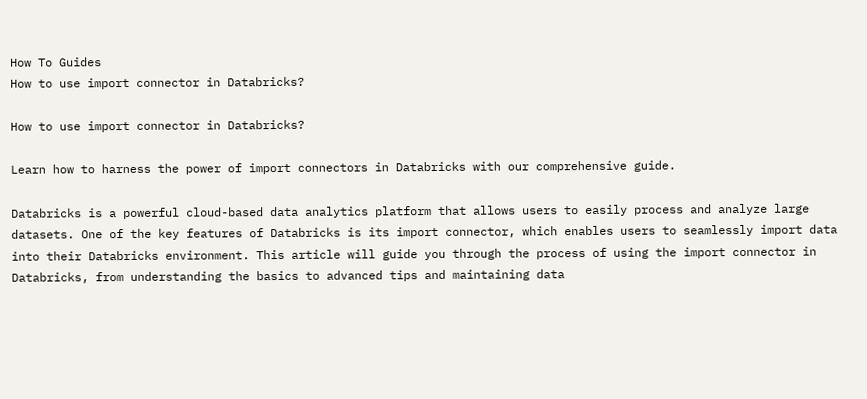How To Guides
How to use import connector in Databricks?

How to use import connector in Databricks?

Learn how to harness the power of import connectors in Databricks with our comprehensive guide.

Databricks is a powerful cloud-based data analytics platform that allows users to easily process and analyze large datasets. One of the key features of Databricks is its import connector, which enables users to seamlessly import data into their Databricks environment. This article will guide you through the process of using the import connector in Databricks, from understanding the basics to advanced tips and maintaining data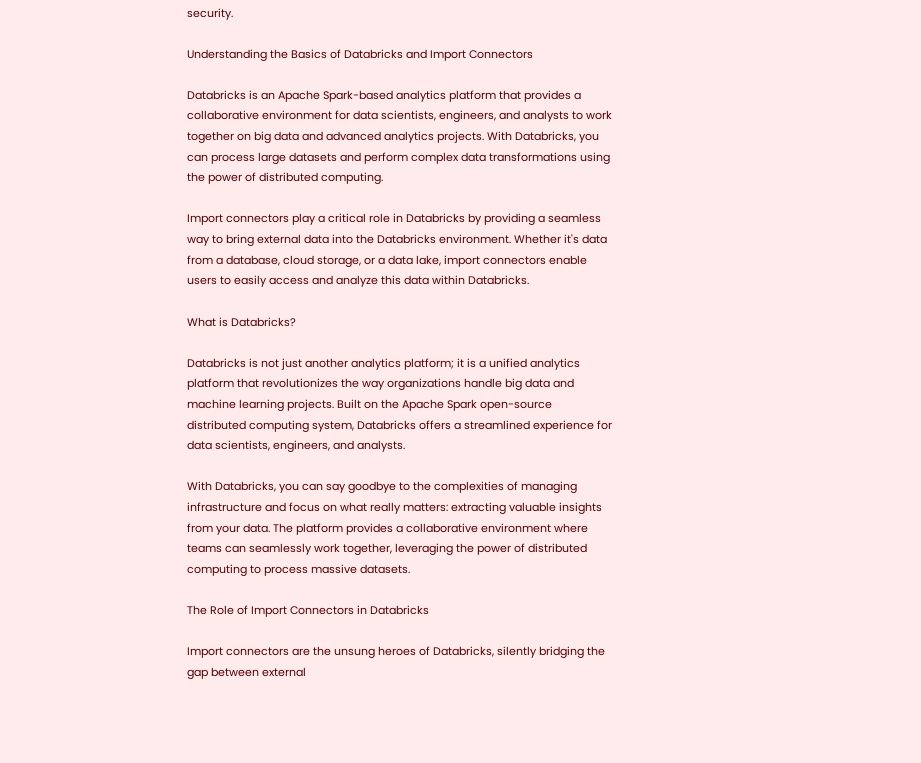security.

Understanding the Basics of Databricks and Import Connectors

Databricks is an Apache Spark-based analytics platform that provides a collaborative environment for data scientists, engineers, and analysts to work together on big data and advanced analytics projects. With Databricks, you can process large datasets and perform complex data transformations using the power of distributed computing.

Import connectors play a critical role in Databricks by providing a seamless way to bring external data into the Databricks environment. Whether it's data from a database, cloud storage, or a data lake, import connectors enable users to easily access and analyze this data within Databricks.

What is Databricks?

Databricks is not just another analytics platform; it is a unified analytics platform that revolutionizes the way organizations handle big data and machine learning projects. Built on the Apache Spark open-source distributed computing system, Databricks offers a streamlined experience for data scientists, engineers, and analysts.

With Databricks, you can say goodbye to the complexities of managing infrastructure and focus on what really matters: extracting valuable insights from your data. The platform provides a collaborative environment where teams can seamlessly work together, leveraging the power of distributed computing to process massive datasets.

The Role of Import Connectors in Databricks

Import connectors are the unsung heroes of Databricks, silently bridging the gap between external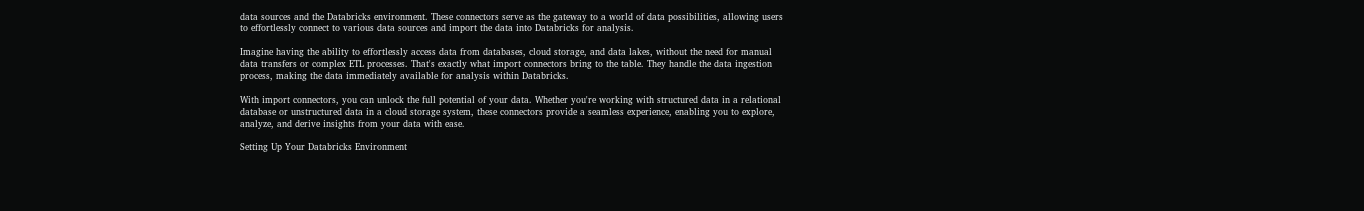data sources and the Databricks environment. These connectors serve as the gateway to a world of data possibilities, allowing users to effortlessly connect to various data sources and import the data into Databricks for analysis.

Imagine having the ability to effortlessly access data from databases, cloud storage, and data lakes, without the need for manual data transfers or complex ETL processes. That's exactly what import connectors bring to the table. They handle the data ingestion process, making the data immediately available for analysis within Databricks.

With import connectors, you can unlock the full potential of your data. Whether you're working with structured data in a relational database or unstructured data in a cloud storage system, these connectors provide a seamless experience, enabling you to explore, analyze, and derive insights from your data with ease.

Setting Up Your Databricks Environment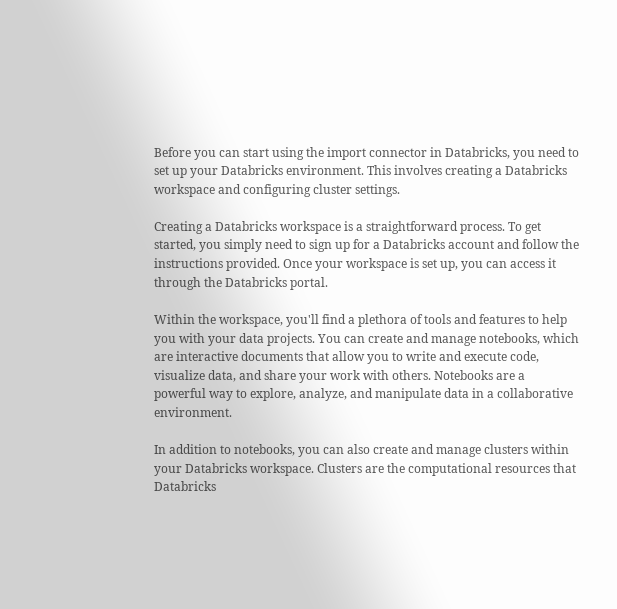Before you can start using the import connector in Databricks, you need to set up your Databricks environment. This involves creating a Databricks workspace and configuring cluster settings.

Creating a Databricks workspace is a straightforward process. To get started, you simply need to sign up for a Databricks account and follow the instructions provided. Once your workspace is set up, you can access it through the Databricks portal.

Within the workspace, you'll find a plethora of tools and features to help you with your data projects. You can create and manage notebooks, which are interactive documents that allow you to write and execute code, visualize data, and share your work with others. Notebooks are a powerful way to explore, analyze, and manipulate data in a collaborative environment.

In addition to notebooks, you can also create and manage clusters within your Databricks workspace. Clusters are the computational resources that Databricks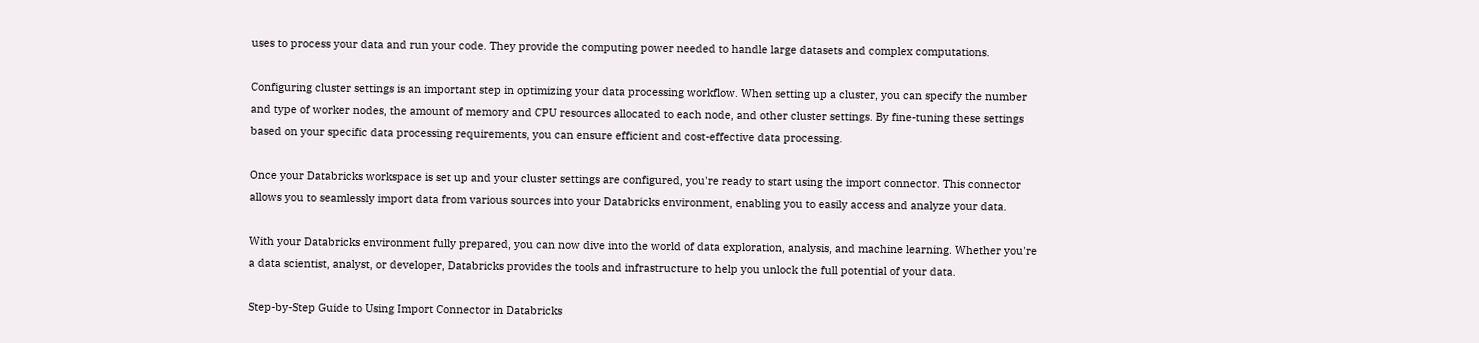uses to process your data and run your code. They provide the computing power needed to handle large datasets and complex computations.

Configuring cluster settings is an important step in optimizing your data processing workflow. When setting up a cluster, you can specify the number and type of worker nodes, the amount of memory and CPU resources allocated to each node, and other cluster settings. By fine-tuning these settings based on your specific data processing requirements, you can ensure efficient and cost-effective data processing.

Once your Databricks workspace is set up and your cluster settings are configured, you're ready to start using the import connector. This connector allows you to seamlessly import data from various sources into your Databricks environment, enabling you to easily access and analyze your data.

With your Databricks environment fully prepared, you can now dive into the world of data exploration, analysis, and machine learning. Whether you're a data scientist, analyst, or developer, Databricks provides the tools and infrastructure to help you unlock the full potential of your data.

Step-by-Step Guide to Using Import Connector in Databricks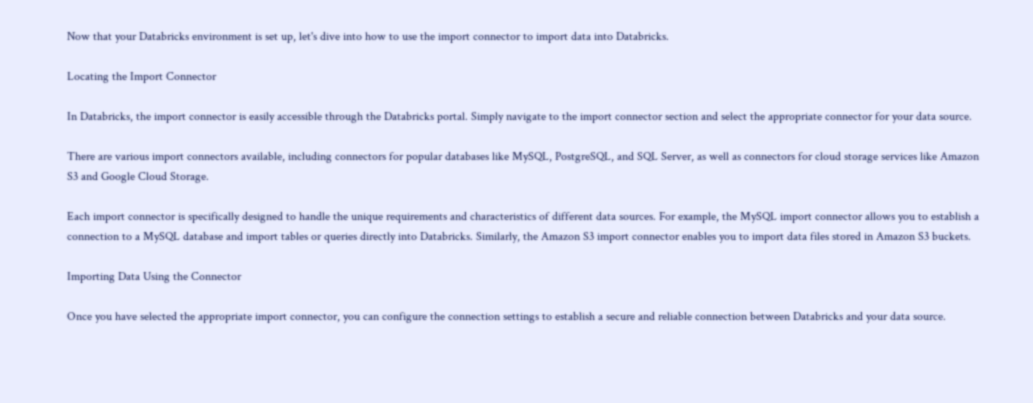Now that your Databricks environment is set up, let's dive into how to use the import connector to import data into Databricks.

Locating the Import Connector

In Databricks, the import connector is easily accessible through the Databricks portal. Simply navigate to the import connector section and select the appropriate connector for your data source.

There are various import connectors available, including connectors for popular databases like MySQL, PostgreSQL, and SQL Server, as well as connectors for cloud storage services like Amazon S3 and Google Cloud Storage.

Each import connector is specifically designed to handle the unique requirements and characteristics of different data sources. For example, the MySQL import connector allows you to establish a connection to a MySQL database and import tables or queries directly into Databricks. Similarly, the Amazon S3 import connector enables you to import data files stored in Amazon S3 buckets.

Importing Data Using the Connector

Once you have selected the appropriate import connector, you can configure the connection settings to establish a secure and reliable connection between Databricks and your data source.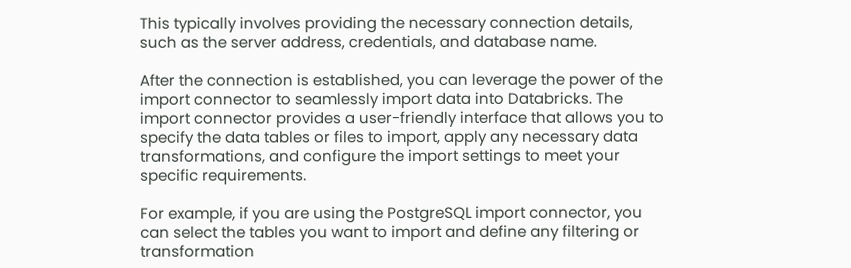This typically involves providing the necessary connection details, such as the server address, credentials, and database name.

After the connection is established, you can leverage the power of the import connector to seamlessly import data into Databricks. The import connector provides a user-friendly interface that allows you to specify the data tables or files to import, apply any necessary data transformations, and configure the import settings to meet your specific requirements.

For example, if you are using the PostgreSQL import connector, you can select the tables you want to import and define any filtering or transformation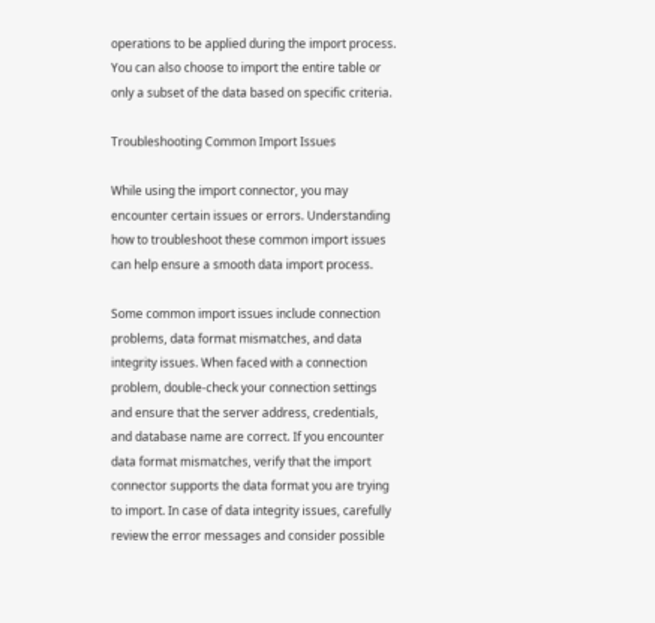operations to be applied during the import process. You can also choose to import the entire table or only a subset of the data based on specific criteria.

Troubleshooting Common Import Issues

While using the import connector, you may encounter certain issues or errors. Understanding how to troubleshoot these common import issues can help ensure a smooth data import process.

Some common import issues include connection problems, data format mismatches, and data integrity issues. When faced with a connection problem, double-check your connection settings and ensure that the server address, credentials, and database name are correct. If you encounter data format mismatches, verify that the import connector supports the data format you are trying to import. In case of data integrity issues, carefully review the error messages and consider possible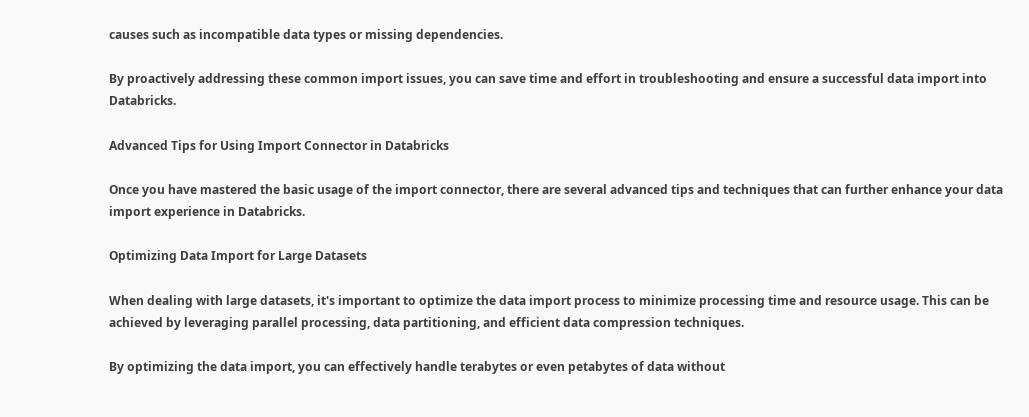causes such as incompatible data types or missing dependencies.

By proactively addressing these common import issues, you can save time and effort in troubleshooting and ensure a successful data import into Databricks.

Advanced Tips for Using Import Connector in Databricks

Once you have mastered the basic usage of the import connector, there are several advanced tips and techniques that can further enhance your data import experience in Databricks.

Optimizing Data Import for Large Datasets

When dealing with large datasets, it's important to optimize the data import process to minimize processing time and resource usage. This can be achieved by leveraging parallel processing, data partitioning, and efficient data compression techniques.

By optimizing the data import, you can effectively handle terabytes or even petabytes of data without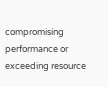compromising performance or exceeding resource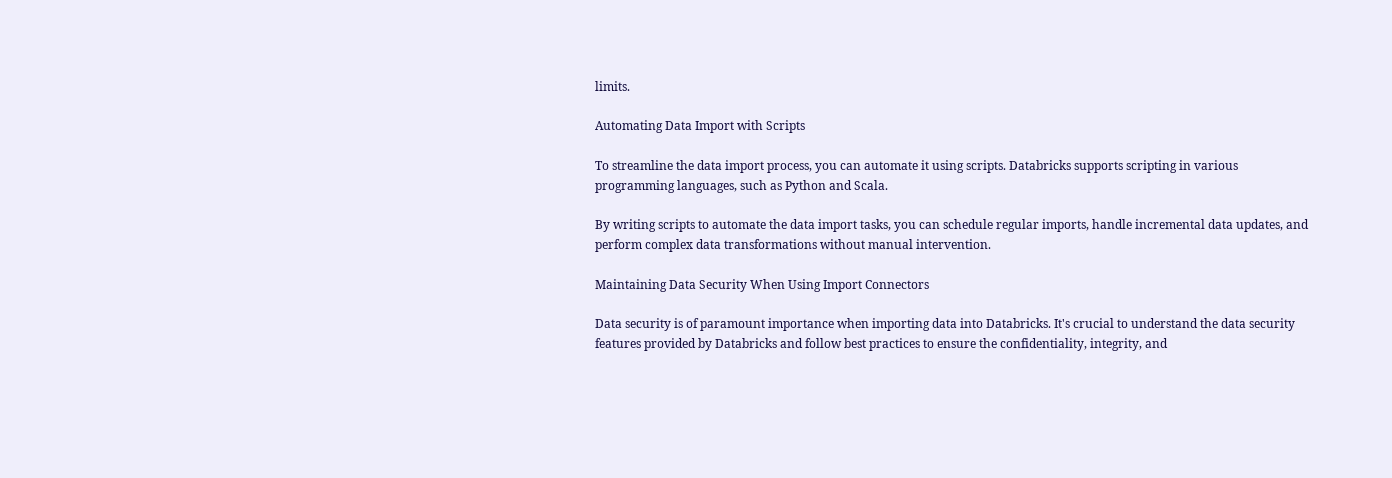limits.

Automating Data Import with Scripts

To streamline the data import process, you can automate it using scripts. Databricks supports scripting in various programming languages, such as Python and Scala.

By writing scripts to automate the data import tasks, you can schedule regular imports, handle incremental data updates, and perform complex data transformations without manual intervention.

Maintaining Data Security When Using Import Connectors

Data security is of paramount importance when importing data into Databricks. It's crucial to understand the data security features provided by Databricks and follow best practices to ensure the confidentiality, integrity, and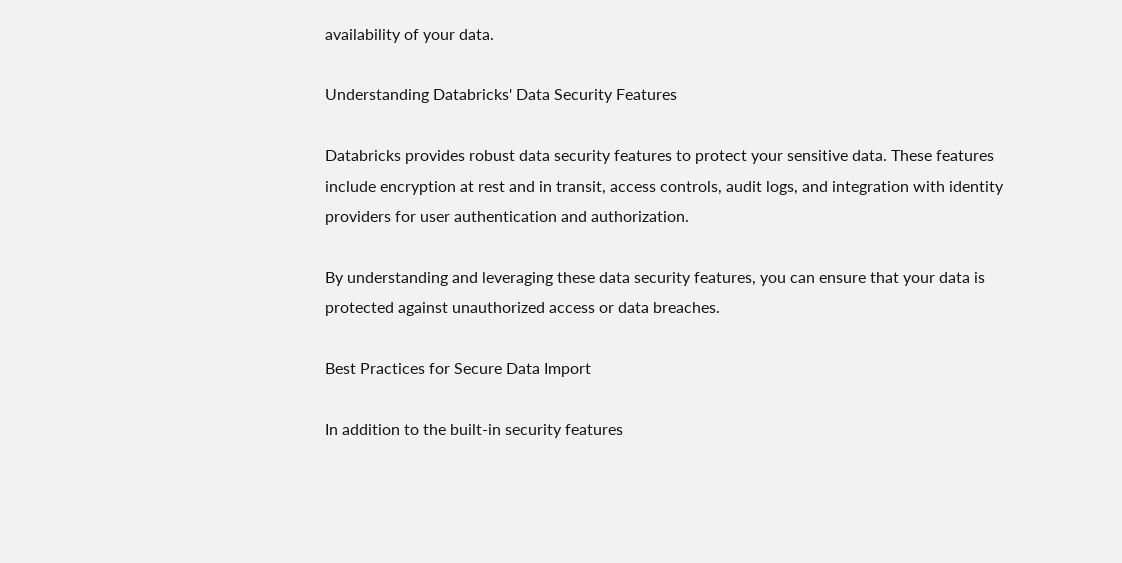availability of your data.

Understanding Databricks' Data Security Features

Databricks provides robust data security features to protect your sensitive data. These features include encryption at rest and in transit, access controls, audit logs, and integration with identity providers for user authentication and authorization.

By understanding and leveraging these data security features, you can ensure that your data is protected against unauthorized access or data breaches.

Best Practices for Secure Data Import

In addition to the built-in security features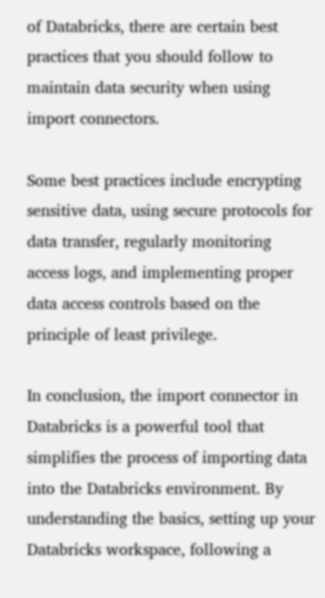of Databricks, there are certain best practices that you should follow to maintain data security when using import connectors.

Some best practices include encrypting sensitive data, using secure protocols for data transfer, regularly monitoring access logs, and implementing proper data access controls based on the principle of least privilege.

In conclusion, the import connector in Databricks is a powerful tool that simplifies the process of importing data into the Databricks environment. By understanding the basics, setting up your Databricks workspace, following a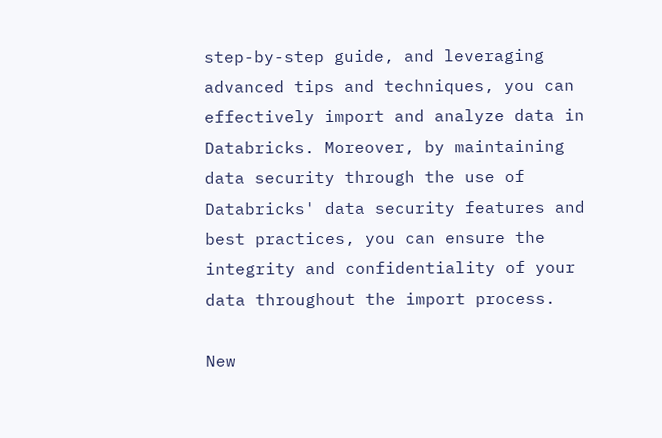step-by-step guide, and leveraging advanced tips and techniques, you can effectively import and analyze data in Databricks. Moreover, by maintaining data security through the use of Databricks' data security features and best practices, you can ensure the integrity and confidentiality of your data throughout the import process.

New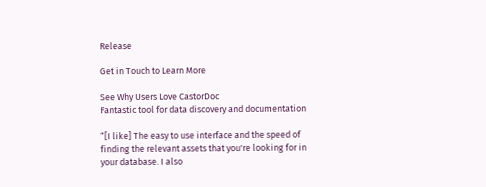Release

Get in Touch to Learn More

See Why Users Love CastorDoc
Fantastic tool for data discovery and documentation

“[I like] The easy to use interface and the speed of finding the relevant assets that you're looking for in your database. I also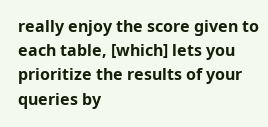really enjoy the score given to each table, [which] lets you prioritize the results of your queries by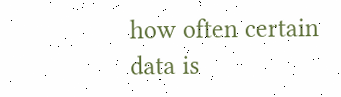how often certain data is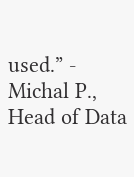used.” - Michal P., Head of Data